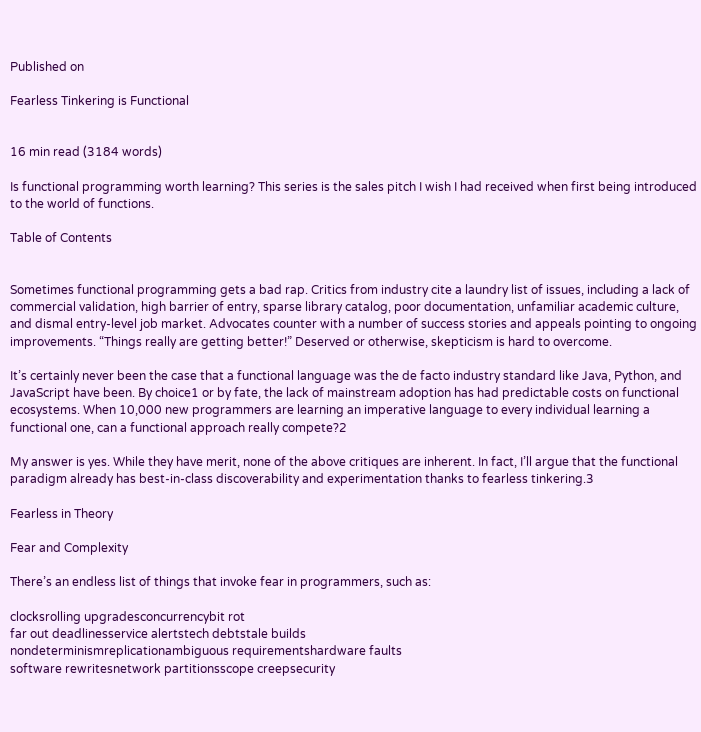Published on

Fearless Tinkering is Functional


16 min read (3184 words)

Is functional programming worth learning? This series is the sales pitch I wish I had received when first being introduced to the world of functions.

Table of Contents


Sometimes functional programming gets a bad rap. Critics from industry cite a laundry list of issues, including a lack of commercial validation, high barrier of entry, sparse library catalog, poor documentation, unfamiliar academic culture, and dismal entry-level job market. Advocates counter with a number of success stories and appeals pointing to ongoing improvements. “Things really are getting better!” Deserved or otherwise, skepticism is hard to overcome.

It’s certainly never been the case that a functional language was the de facto industry standard like Java, Python, and JavaScript have been. By choice1 or by fate, the lack of mainstream adoption has had predictable costs on functional ecosystems. When 10,000 new programmers are learning an imperative language to every individual learning a functional one, can a functional approach really compete?2

My answer is yes. While they have merit, none of the above critiques are inherent. In fact, I’ll argue that the functional paradigm already has best-in-class discoverability and experimentation thanks to fearless tinkering.3

Fearless in Theory

Fear and Complexity

There’s an endless list of things that invoke fear in programmers, such as:

clocksrolling upgradesconcurrencybit rot
far out deadlinesservice alertstech debtstale builds
nondeterminismreplicationambiguous requirementshardware faults
software rewritesnetwork partitionsscope creepsecurity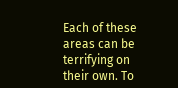Each of these areas can be terrifying on their own. To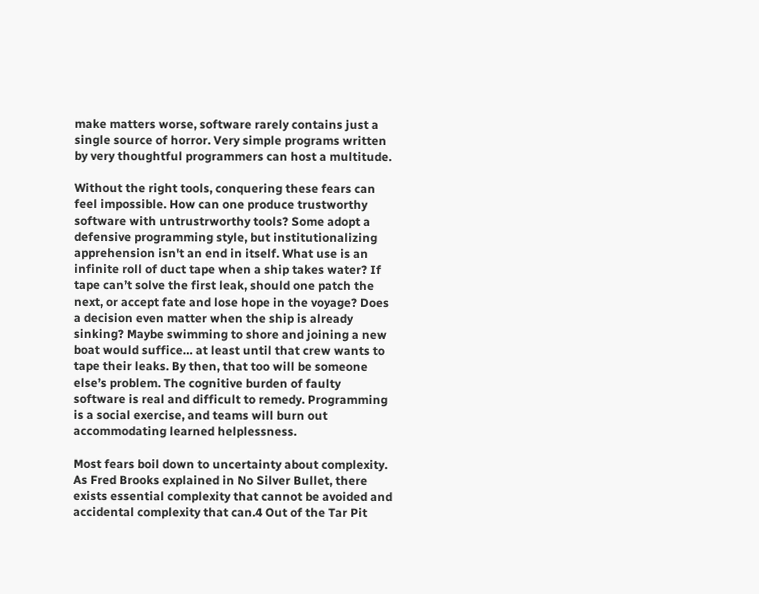make matters worse, software rarely contains just a single source of horror. Very simple programs written by very thoughtful programmers can host a multitude.

Without the right tools, conquering these fears can feel impossible. How can one produce trustworthy software with untrustrworthy tools? Some adopt a defensive programming style, but institutionalizing apprehension isn't an end in itself. What use is an infinite roll of duct tape when a ship takes water? If tape can’t solve the first leak, should one patch the next, or accept fate and lose hope in the voyage? Does a decision even matter when the ship is already sinking? Maybe swimming to shore and joining a new boat would suffice… at least until that crew wants to tape their leaks. By then, that too will be someone else’s problem. The cognitive burden of faulty software is real and difficult to remedy. Programming is a social exercise, and teams will burn out accommodating learned helplessness.

Most fears boil down to uncertainty about complexity. As Fred Brooks explained in No Silver Bullet, there exists essential complexity that cannot be avoided and accidental complexity that can.4 Out of the Tar Pit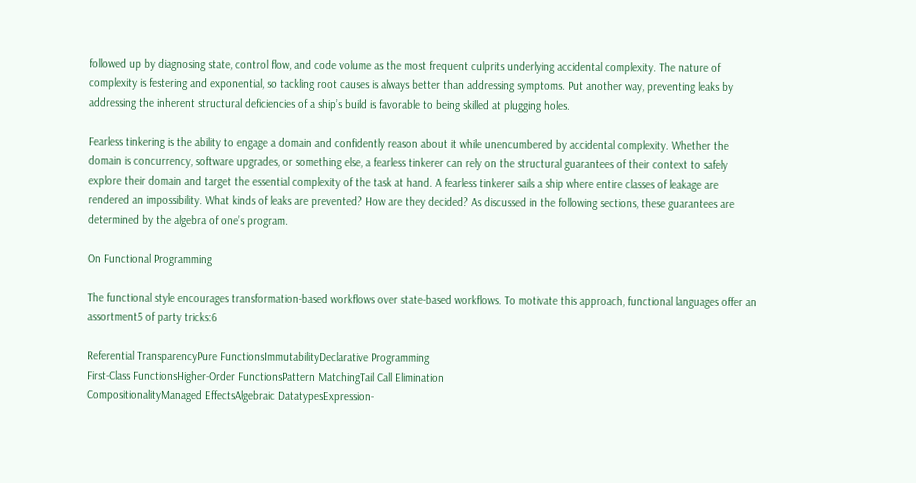followed up by diagnosing state, control flow, and code volume as the most frequent culprits underlying accidental complexity. The nature of complexity is festering and exponential, so tackling root causes is always better than addressing symptoms. Put another way, preventing leaks by addressing the inherent structural deficiencies of a ship’s build is favorable to being skilled at plugging holes.

Fearless tinkering is the ability to engage a domain and confidently reason about it while unencumbered by accidental complexity. Whether the domain is concurrency, software upgrades, or something else, a fearless tinkerer can rely on the structural guarantees of their context to safely explore their domain and target the essential complexity of the task at hand. A fearless tinkerer sails a ship where entire classes of leakage are rendered an impossibility. What kinds of leaks are prevented? How are they decided? As discussed in the following sections, these guarantees are determined by the algebra of one’s program.

On Functional Programming

The functional style encourages transformation-based workflows over state-based workflows. To motivate this approach, functional languages offer an assortment5 of party tricks:6

Referential TransparencyPure FunctionsImmutabilityDeclarative Programming
First-Class FunctionsHigher-Order FunctionsPattern MatchingTail Call Elimination
CompositionalityManaged EffectsAlgebraic DatatypesExpression-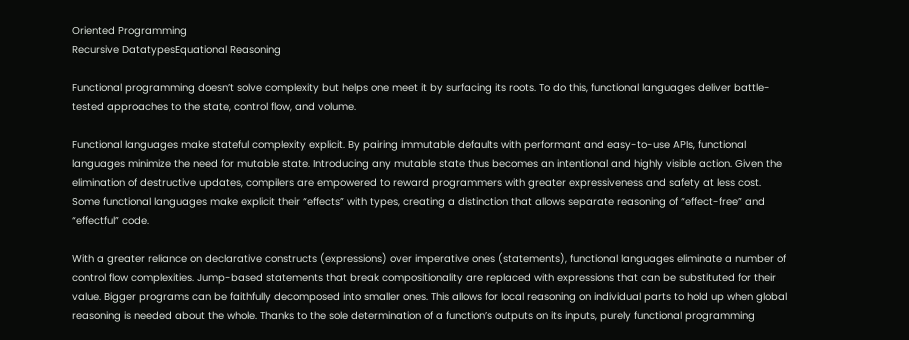Oriented Programming
Recursive DatatypesEquational Reasoning

Functional programming doesn’t solve complexity but helps one meet it by surfacing its roots. To do this, functional languages deliver battle-tested approaches to the state, control flow, and volume.

Functional languages make stateful complexity explicit. By pairing immutable defaults with performant and easy-to-use APIs, functional languages minimize the need for mutable state. Introducing any mutable state thus becomes an intentional and highly visible action. Given the elimination of destructive updates, compilers are empowered to reward programmers with greater expressiveness and safety at less cost. Some functional languages make explicit their “effects” with types, creating a distinction that allows separate reasoning of “effect-free” and “effectful” code.

With a greater reliance on declarative constructs (expressions) over imperative ones (statements), functional languages eliminate a number of control flow complexities. Jump-based statements that break compositionality are replaced with expressions that can be substituted for their value. Bigger programs can be faithfully decomposed into smaller ones. This allows for local reasoning on individual parts to hold up when global reasoning is needed about the whole. Thanks to the sole determination of a function’s outputs on its inputs, purely functional programming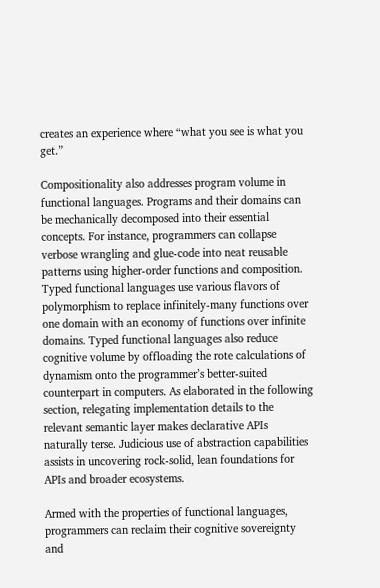creates an experience where “what you see is what you get.”

Compositionality also addresses program volume in functional languages. Programs and their domains can be mechanically decomposed into their essential concepts. For instance, programmers can collapse verbose wrangling and glue-code into neat reusable patterns using higher-order functions and composition. Typed functional languages use various flavors of polymorphism to replace infinitely-many functions over one domain with an economy of functions over infinite domains. Typed functional languages also reduce cognitive volume by offloading the rote calculations of dynamism onto the programmer’s better-suited counterpart in computers. As elaborated in the following section, relegating implementation details to the relevant semantic layer makes declarative APIs naturally terse. Judicious use of abstraction capabilities assists in uncovering rock-solid, lean foundations for APIs and broader ecosystems.

Armed with the properties of functional languages, programmers can reclaim their cognitive sovereignty and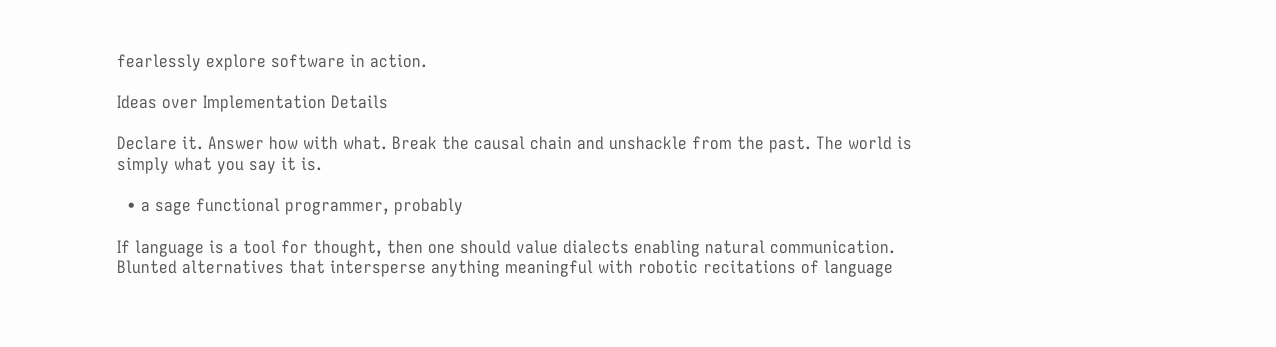fearlessly explore software in action.

Ideas over Implementation Details

Declare it. Answer how with what. Break the causal chain and unshackle from the past. The world is simply what you say it is.

  • a sage functional programmer, probably

If language is a tool for thought, then one should value dialects enabling natural communication. Blunted alternatives that intersperse anything meaningful with robotic recitations of language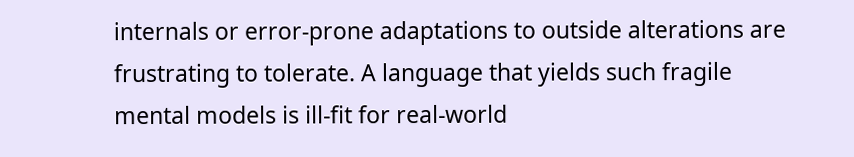internals or error-prone adaptations to outside alterations are frustrating to tolerate. A language that yields such fragile mental models is ill-fit for real-world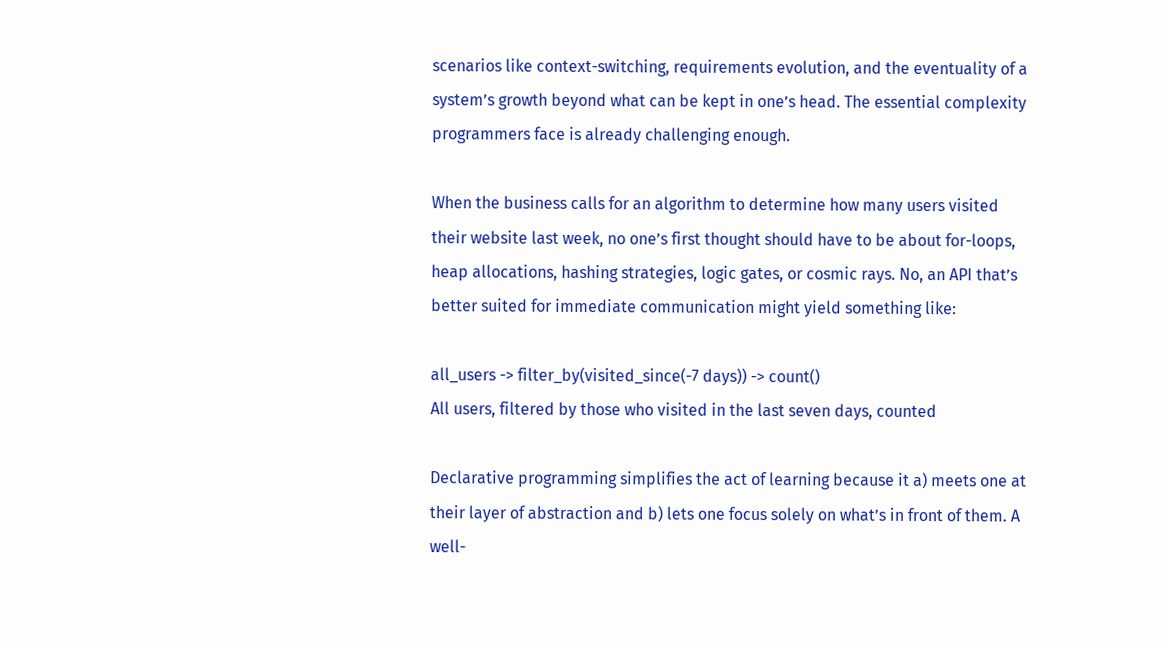scenarios like context-switching, requirements evolution, and the eventuality of a system’s growth beyond what can be kept in one’s head. The essential complexity programmers face is already challenging enough.

When the business calls for an algorithm to determine how many users visited their website last week, no one’s first thought should have to be about for-loops, heap allocations, hashing strategies, logic gates, or cosmic rays. No, an API that’s better suited for immediate communication might yield something like:

all_users -> filter_by(visited_since(-7 days)) -> count()
All users, filtered by those who visited in the last seven days, counted

Declarative programming simplifies the act of learning because it a) meets one at their layer of abstraction and b) lets one focus solely on what’s in front of them. A well-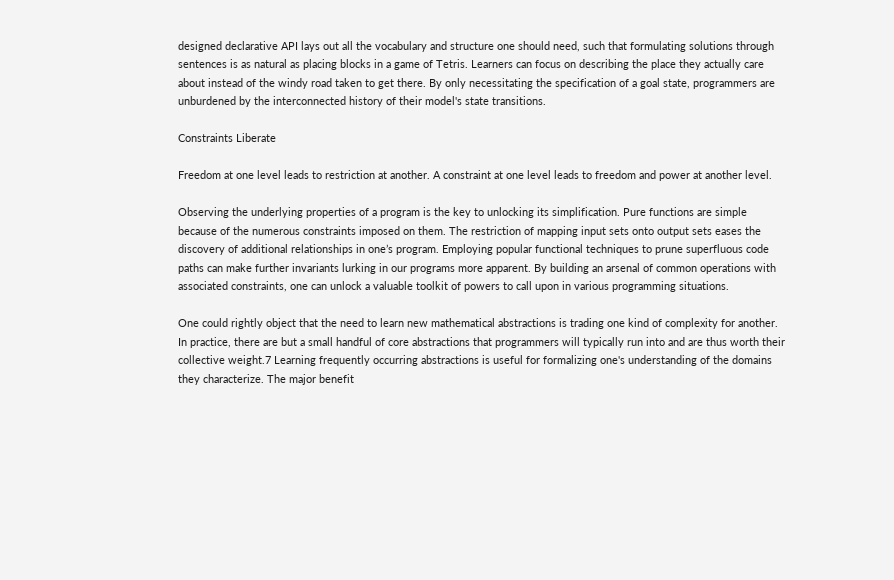designed declarative API lays out all the vocabulary and structure one should need, such that formulating solutions through sentences is as natural as placing blocks in a game of Tetris. Learners can focus on describing the place they actually care about instead of the windy road taken to get there. By only necessitating the specification of a goal state, programmers are unburdened by the interconnected history of their model's state transitions.

Constraints Liberate

Freedom at one level leads to restriction at another. A constraint at one level leads to freedom and power at another level.

Observing the underlying properties of a program is the key to unlocking its simplification. Pure functions are simple because of the numerous constraints imposed on them. The restriction of mapping input sets onto output sets eases the discovery of additional relationships in one’s program. Employing popular functional techniques to prune superfluous code paths can make further invariants lurking in our programs more apparent. By building an arsenal of common operations with associated constraints, one can unlock a valuable toolkit of powers to call upon in various programming situations.

One could rightly object that the need to learn new mathematical abstractions is trading one kind of complexity for another. In practice, there are but a small handful of core abstractions that programmers will typically run into and are thus worth their collective weight.7 Learning frequently occurring abstractions is useful for formalizing one's understanding of the domains they characterize. The major benefit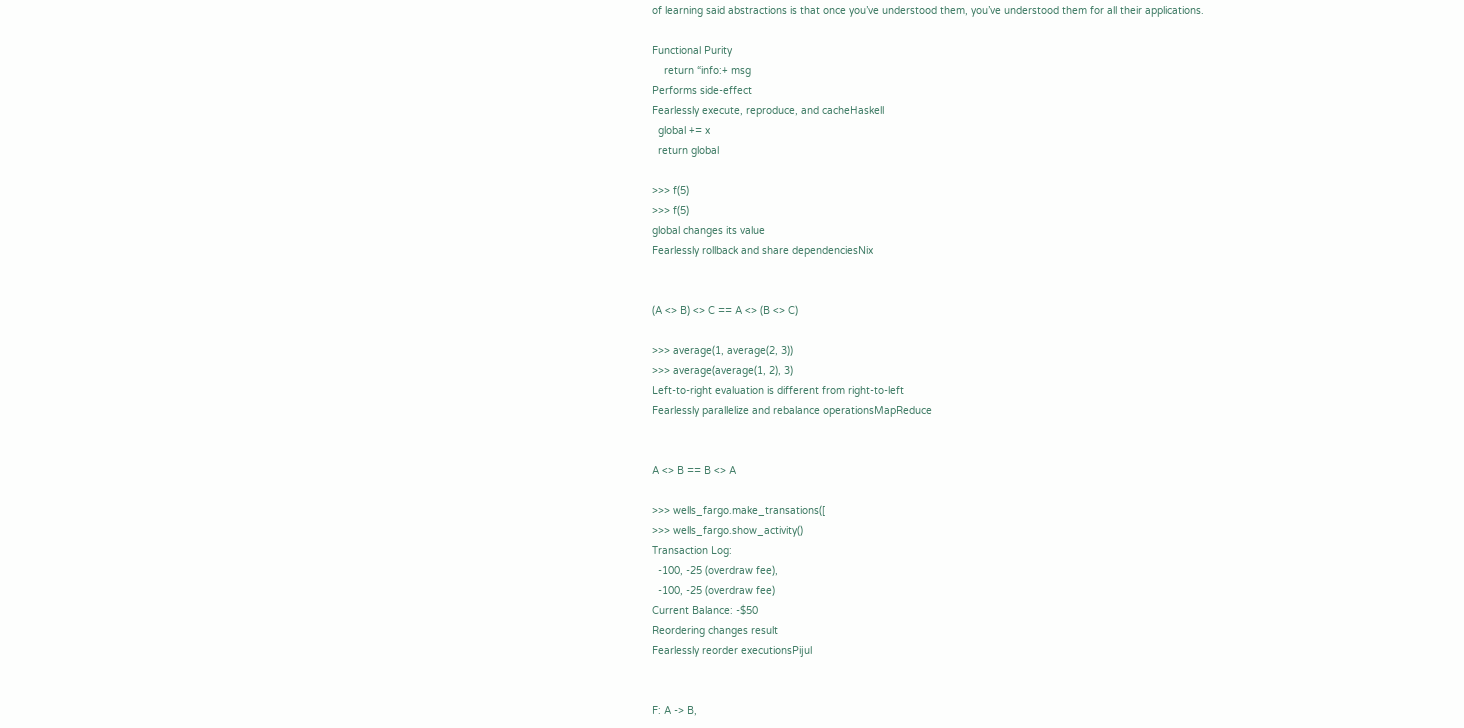of learning said abstractions is that once you’ve understood them, you’ve understood them for all their applications.

Functional Purity
    return “info:+ msg
Performs side-effect
Fearlessly execute, reproduce, and cacheHaskell
  global += x
  return global

>>> f(5)
>>> f(5)
global changes its value
Fearlessly rollback and share dependenciesNix


(A <> B) <> C == A <> (B <> C)

>>> average(1, average(2, 3))
>>> average(average(1, 2), 3)
Left-to-right evaluation is different from right-to-left
Fearlessly parallelize and rebalance operationsMapReduce


A <> B == B <> A

>>> wells_fargo.make_transations([
>>> wells_fargo.show_activity()
Transaction Log:
  -100, -25 (overdraw fee),
  -100, -25 (overdraw fee)
Current Balance: -$50
Reordering changes result
Fearlessly reorder executionsPijul


F: A -> B,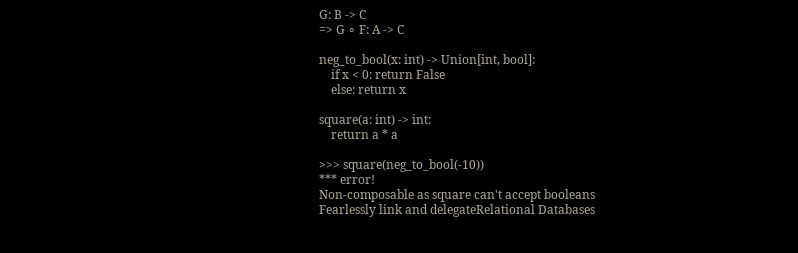G: B -> C
=> G ∘ F: A -> C

neg_to_bool(x: int) -> Union[int, bool]:
    if x < 0: return False
    else: return x

square(a: int) -> int:
    return a * a

>>> square(neg_to_bool(-10))
*** error!
Non-composable as square can't accept booleans
Fearlessly link and delegateRelational Databases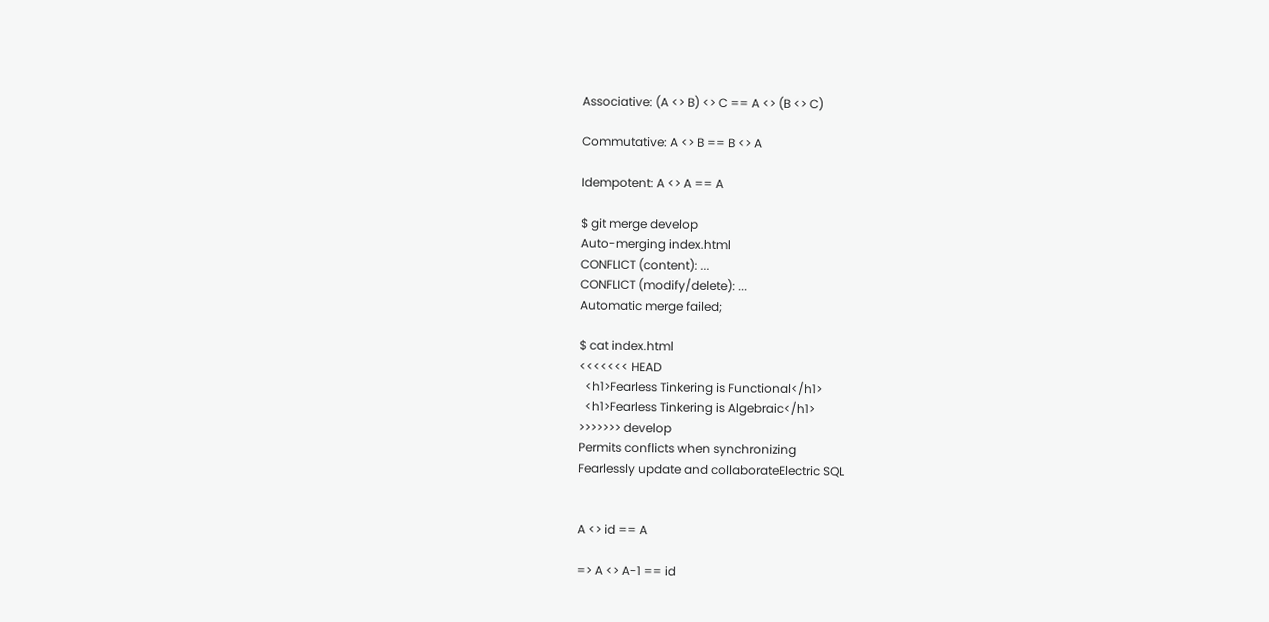Associative: (A <> B) <> C == A <> (B <> C)

Commutative: A <> B == B <> A

Idempotent: A <> A == A

$ git merge develop
Auto-merging index.html
CONFLICT (content): ...
CONFLICT (modify/delete): ...
Automatic merge failed;

$ cat index.html
<<<<<<< HEAD
  <h1>Fearless Tinkering is Functional</h1>
  <h1>Fearless Tinkering is Algebraic</h1>
>>>>>>> develop
Permits conflicts when synchronizing
Fearlessly update and collaborateElectric SQL


A <> id == A

=> A <> A-1 == id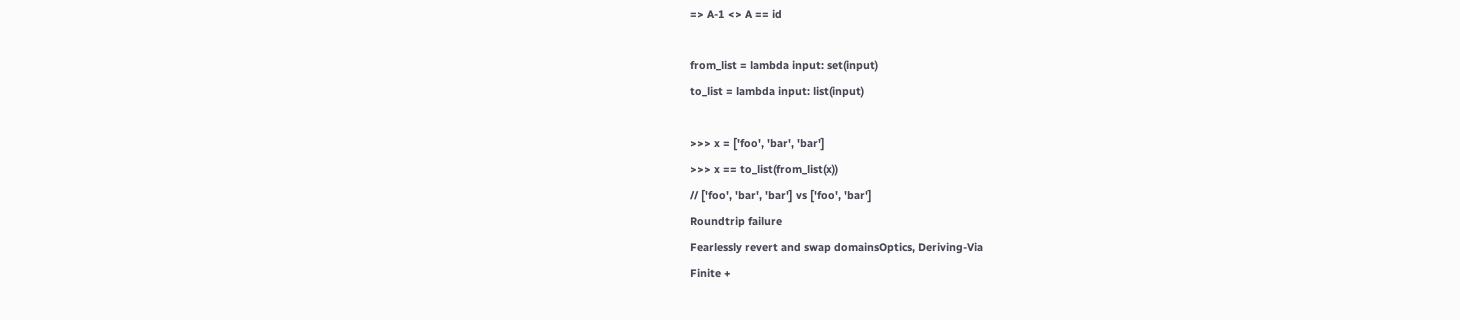=> A-1 <> A == id

from_list = lambda input: set(input)
to_list = lambda input: list(input)

>>> x = ['foo', 'bar', 'bar']
>>> x == to_list(from_list(x))
// ['foo', 'bar', 'bar'] vs ['foo', 'bar']
Roundtrip failure
Fearlessly revert and swap domainsOptics, Deriving-Via
Finite +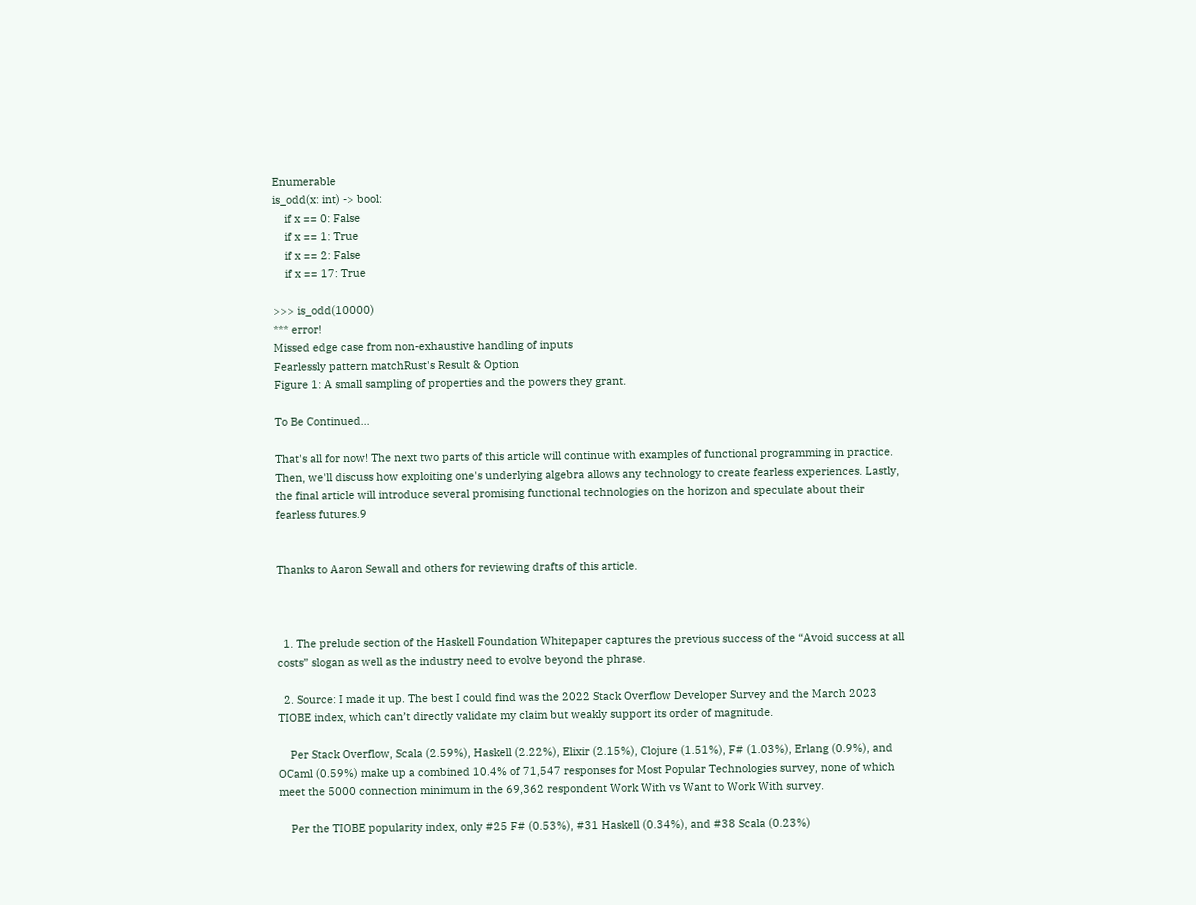Enumerable
is_odd(x: int) -> bool:
    if x == 0: False
    if x == 1: True
    if x == 2: False
    if x == 17: True

>>> is_odd(10000)
*** error!
Missed edge case from non-exhaustive handling of inputs
Fearlessly pattern matchRust's Result & Option
Figure 1: A small sampling of properties and the powers they grant.

To Be Continued...

That's all for now! The next two parts of this article will continue with examples of functional programming in practice. Then, we'll discuss how exploiting one's underlying algebra allows any technology to create fearless experiences. Lastly, the final article will introduce several promising functional technologies on the horizon and speculate about their fearless futures.9


Thanks to Aaron Sewall and others for reviewing drafts of this article.



  1. The prelude section of the Haskell Foundation Whitepaper captures the previous success of the “Avoid success at all costs” slogan as well as the industry need to evolve beyond the phrase.

  2. Source: I made it up. The best I could find was the 2022 Stack Overflow Developer Survey and the March 2023 TIOBE index, which can’t directly validate my claim but weakly support its order of magnitude.

    Per Stack Overflow, Scala (2.59%), Haskell (2.22%), Elixir (2.15%), Clojure (1.51%), F# (1.03%), Erlang (0.9%), and OCaml (0.59%) make up a combined 10.4% of 71,547 responses for Most Popular Technologies survey, none of which meet the 5000 connection minimum in the 69,362 respondent Work With vs Want to Work With survey.

    Per the TIOBE popularity index, only #25 F# (0.53%), #31 Haskell (0.34%), and #38 Scala (0.23%)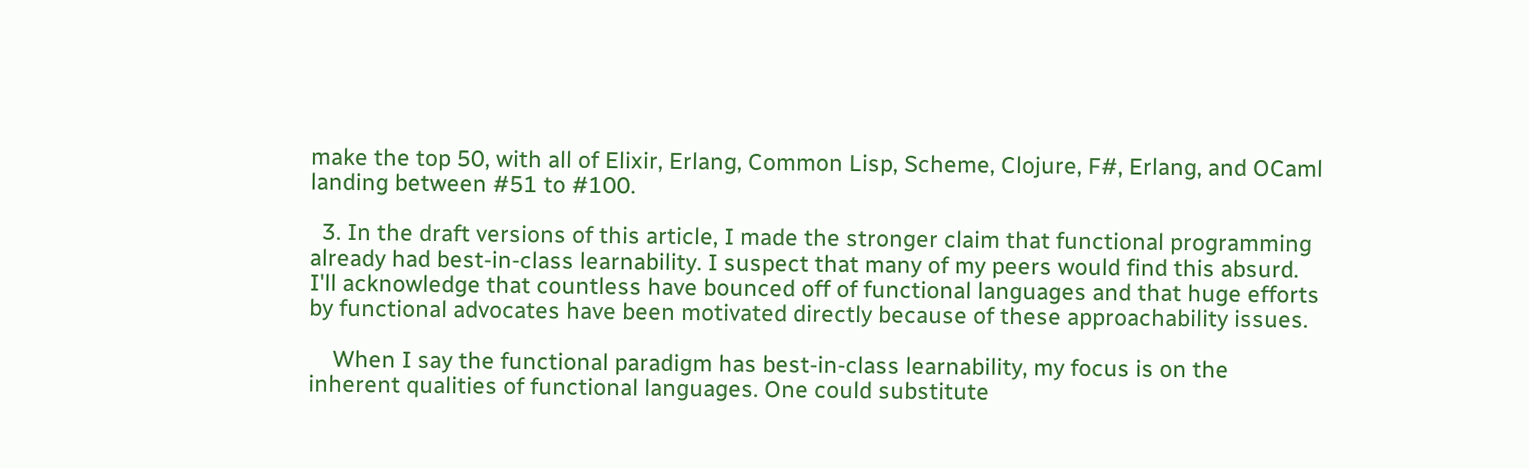make the top 50, with all of Elixir, Erlang, Common Lisp, Scheme, Clojure, F#, Erlang, and OCaml landing between #51 to #100.

  3. In the draft versions of this article, I made the stronger claim that functional programming already had best-in-class learnability. I suspect that many of my peers would find this absurd. I'll acknowledge that countless have bounced off of functional languages and that huge efforts by functional advocates have been motivated directly because of these approachability issues.

    When I say the functional paradigm has best-in-class learnability, my focus is on the inherent qualities of functional languages. One could substitute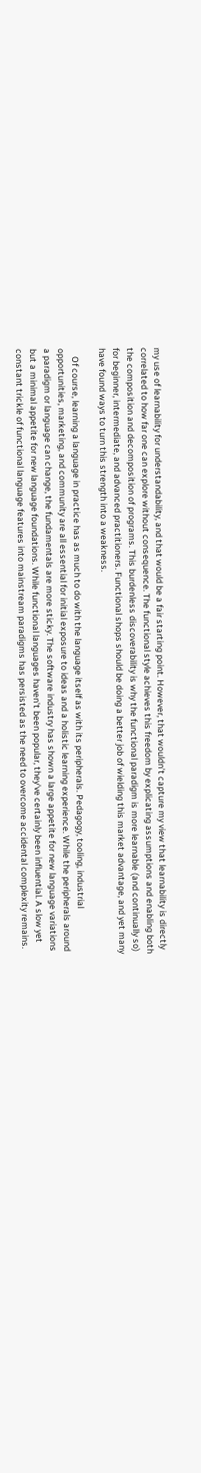my use of learnability for understandability, and that would be a fair starting point. However, that wouldn’t capture my view that learnability is directly correlated to how far one can explore without consequence. The functional style achieves this freedom by explicating assumptions and enabling both the composition and decomposition of programs. This burdenless discoverability is why the functional paradigm is more learnable (and continually so) for beginner, intermediate, and advanced practitioners. Functional shops should be doing a better job of wielding this market advantage, and yet many have found ways to turn this strength into a weakness.

    Of course, learning a language in practice has as much to do with the language itself as with its peripherals. Pedagogy, tooling, industrial opportunities, marketing, and community are all essential for initial exposure to ideas and a holistic learning experience. While the peripherals around a paradigm or language can change, the fundamentals are more sticky. The software industry has shown a large appetite for new language variations but a minimal appetite for new language foundations. While functional languages haven't been popular, they've certainly been influential. A slow yet constant trickle of functional language features into mainstream paradigms has persisted as the need to overcome accidental complexity remains.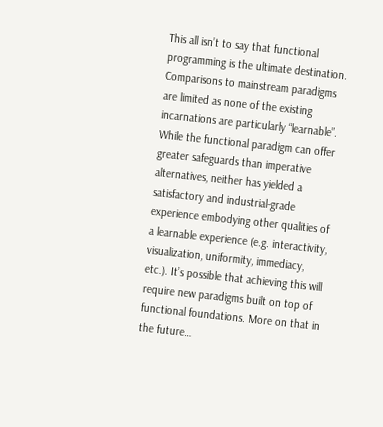This all isn’t to say that functional programming is the ultimate destination. Comparisons to mainstream paradigms are limited as none of the existing incarnations are particularly “learnable”. While the functional paradigm can offer greater safeguards than imperative alternatives, neither has yielded a satisfactory and industrial-grade experience embodying other qualities of a learnable experience (e.g. interactivity, visualization, uniformity, immediacy, etc.). It’s possible that achieving this will require new paradigms built on top of functional foundations. More on that in the future…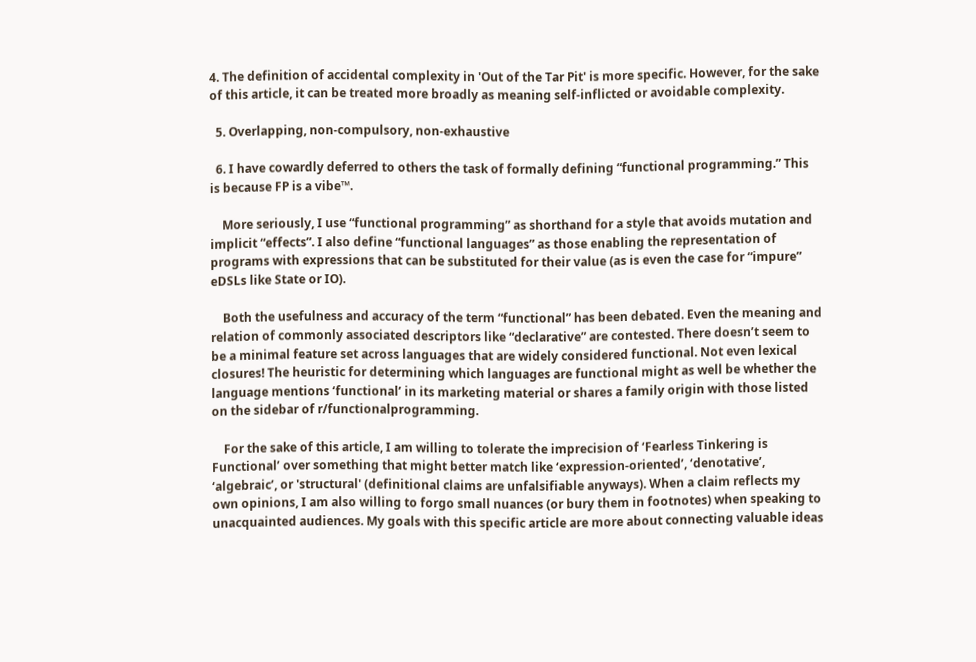4. The definition of accidental complexity in 'Out of the Tar Pit' is more specific. However, for the sake of this article, it can be treated more broadly as meaning self-inflicted or avoidable complexity.

  5. Overlapping, non-compulsory, non-exhaustive

  6. I have cowardly deferred to others the task of formally defining “functional programming.” This is because FP is a vibe™.

    More seriously, I use “functional programming” as shorthand for a style that avoids mutation and implicit “effects”. I also define “functional languages” as those enabling the representation of programs with expressions that can be substituted for their value (as is even the case for “impure” eDSLs like State or IO).

    Both the usefulness and accuracy of the term “functional” has been debated. Even the meaning and relation of commonly associated descriptors like “declarative” are contested. There doesn’t seem to be a minimal feature set across languages that are widely considered functional. Not even lexical closures! The heuristic for determining which languages are functional might as well be whether the language mentions ‘functional’ in its marketing material or shares a family origin with those listed on the sidebar of r/functionalprogramming.

    For the sake of this article, I am willing to tolerate the imprecision of ‘Fearless Tinkering is Functional’ over something that might better match like ‘expression-oriented’, ‘denotative’, ‘algebraic’, or 'structural' (definitional claims are unfalsifiable anyways). When a claim reflects my own opinions, I am also willing to forgo small nuances (or bury them in footnotes) when speaking to unacquainted audiences. My goals with this specific article are more about connecting valuable ideas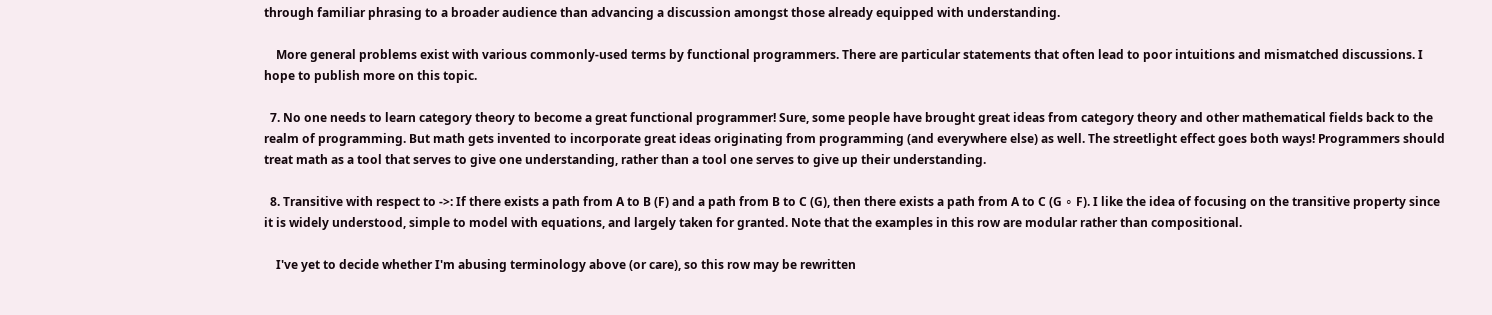through familiar phrasing to a broader audience than advancing a discussion amongst those already equipped with understanding.

    More general problems exist with various commonly-used terms by functional programmers. There are particular statements that often lead to poor intuitions and mismatched discussions. I hope to publish more on this topic.

  7. No one needs to learn category theory to become a great functional programmer! Sure, some people have brought great ideas from category theory and other mathematical fields back to the realm of programming. But math gets invented to incorporate great ideas originating from programming (and everywhere else) as well. The streetlight effect goes both ways! Programmers should treat math as a tool that serves to give one understanding, rather than a tool one serves to give up their understanding.

  8. Transitive with respect to ->: If there exists a path from A to B (F) and a path from B to C (G), then there exists a path from A to C (G ∘ F). I like the idea of focusing on the transitive property since it is widely understood, simple to model with equations, and largely taken for granted. Note that the examples in this row are modular rather than compositional.

    I've yet to decide whether I'm abusing terminology above (or care), so this row may be rewritten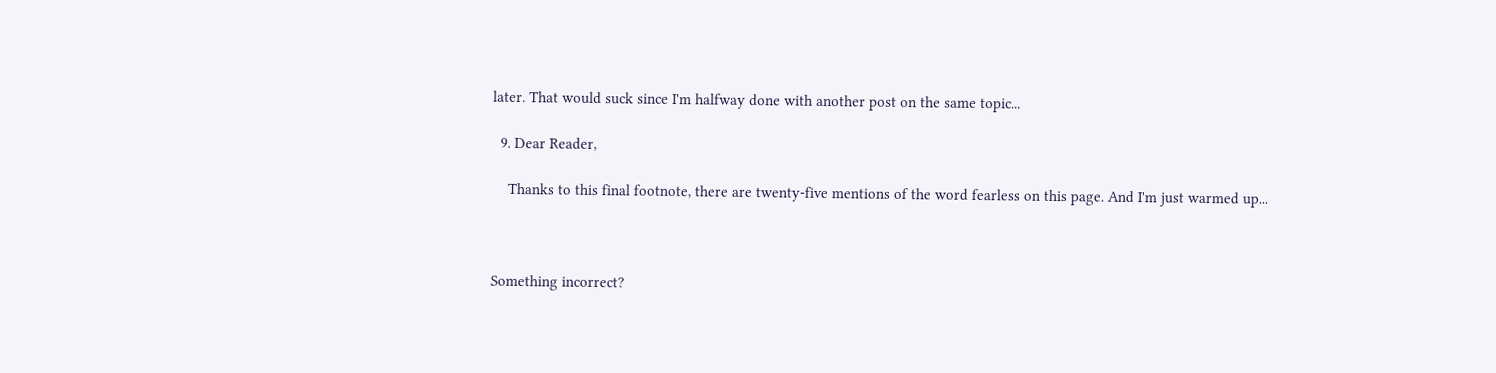later. That would suck since I'm halfway done with another post on the same topic...

  9. Dear Reader,

    Thanks to this final footnote, there are twenty-five mentions of the word fearless on this page. And I'm just warmed up...



Something incorrect?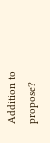Addition to propose?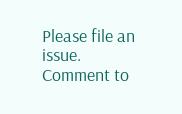Please file an issue. Comment to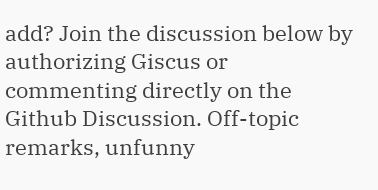add? Join the discussion below by authorizing Giscus or commenting directly on the Github Discussion. Off-topic remarks, unfunny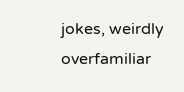jokes, weirdly overfamiliar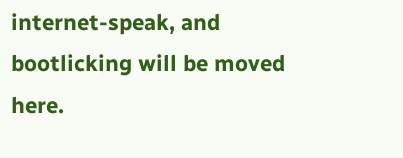internet-speak, and bootlicking will be moved here.